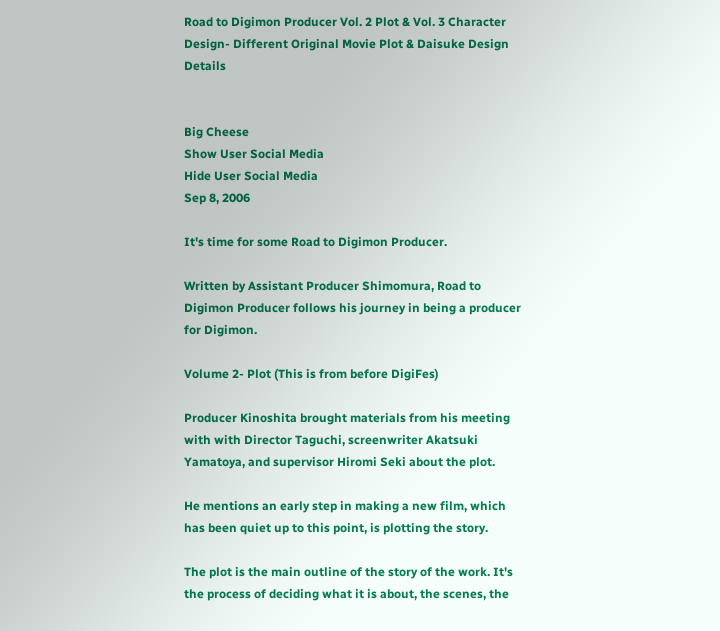Road to Digimon Producer Vol. 2 Plot & Vol. 3 Character Design- Different Original Movie Plot & Daisuke Design Details


Big Cheese
Show User Social Media
Hide User Social Media
Sep 8, 2006

It's time for some Road to Digimon Producer.

Written by Assistant Producer Shimomura, Road to Digimon Producer follows his journey in being a producer for Digimon.

Volume 2- Plot (This is from before DigiFes)

Producer Kinoshita brought materials from his meeting with with Director Taguchi, screenwriter Akatsuki Yamatoya, and supervisor Hiromi Seki about the plot.

He mentions an early step in making a new film, which has been quiet up to this point, is plotting the story.

The plot is the main outline of the story of the work. It's the process of deciding what it is about, the scenes, the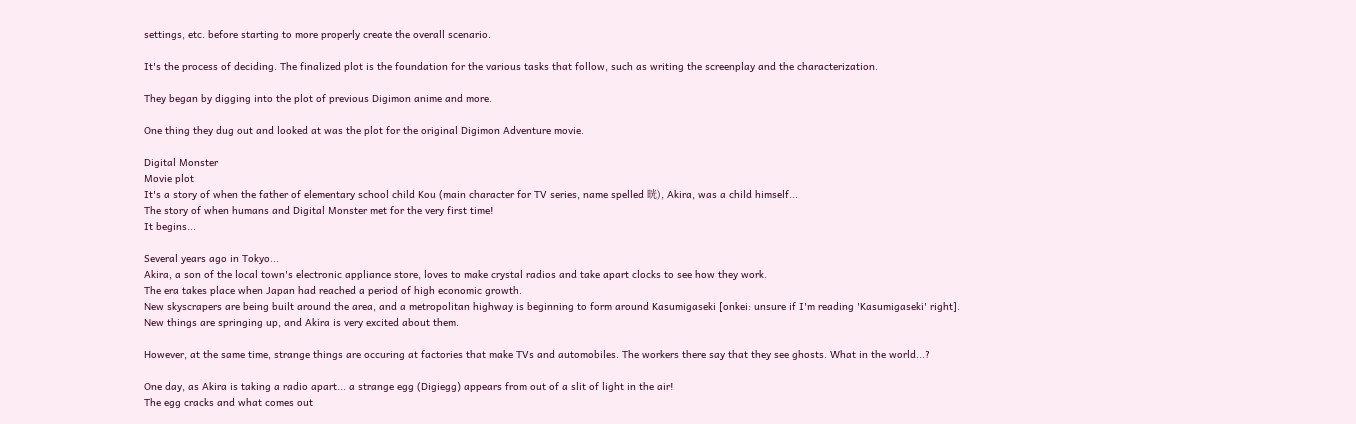settings, etc. before starting to more properly create the overall scenario.

It's the process of deciding. The finalized plot is the foundation for the various tasks that follow, such as writing the screenplay and the characterization.

They began by digging into the plot of previous Digimon anime and more.

One thing they dug out and looked at was the plot for the original Digimon Adventure movie.

Digital Monster
Movie plot
It's a story of when the father of elementary school child Kou (main character for TV series, name spelled 晄), Akira, was a child himself...
The story of when humans and Digital Monster met for the very first time!
It begins...

Several years ago in Tokyo...
Akira, a son of the local town's electronic appliance store, loves to make crystal radios and take apart clocks to see how they work.
The era takes place when Japan had reached a period of high economic growth.
New skyscrapers are being built around the area, and a metropolitan highway is beginning to form around Kasumigaseki [onkei: unsure if I'm reading 'Kasumigaseki' right].
New things are springing up, and Akira is very excited about them.

However, at the same time, strange things are occuring at factories that make TVs and automobiles. The workers there say that they see ghosts. What in the world...?

One day, as Akira is taking a radio apart... a strange egg (Digiegg) appears from out of a slit of light in the air!
The egg cracks and what comes out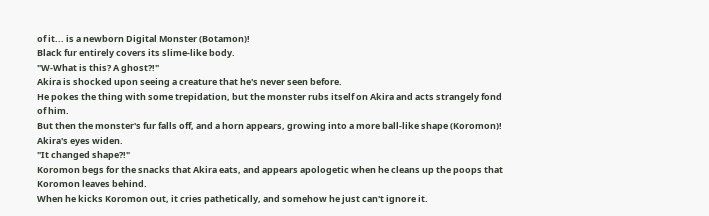of it... is a newborn Digital Monster (Botamon)!
Black fur entirely covers its slime-like body.
"W-What is this? A ghost?!"
Akira is shocked upon seeing a creature that he's never seen before.
He pokes the thing with some trepidation, but the monster rubs itself on Akira and acts strangely fond of him.
But then the monster's fur falls off, and a horn appears, growing into a more ball-like shape (Koromon)!
Akira's eyes widen.
"It changed shape?!"
Koromon begs for the snacks that Akira eats, and appears apologetic when he cleans up the poops that Koromon leaves behind.
When he kicks Koromon out, it cries pathetically, and somehow he just can't ignore it.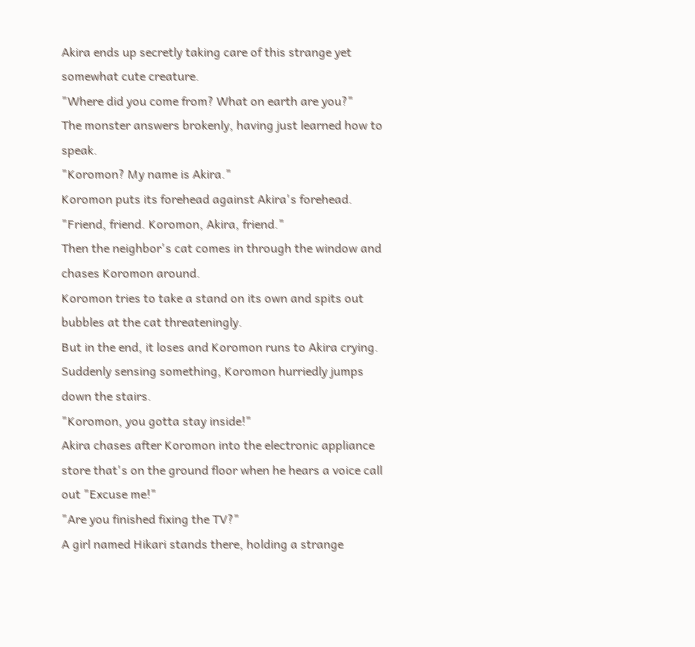Akira ends up secretly taking care of this strange yet somewhat cute creature.
"Where did you come from? What on earth are you?"
The monster answers brokenly, having just learned how to speak.
"Koromon? My name is Akira."
Koromon puts its forehead against Akira's forehead.
"Friend, friend. Koromon, Akira, friend."
Then the neighbor's cat comes in through the window and chases Koromon around.
Koromon tries to take a stand on its own and spits out bubbles at the cat threateningly.
But in the end, it loses and Koromon runs to Akira crying.
Suddenly sensing something, Koromon hurriedly jumps down the stairs.
"Koromon, you gotta stay inside!"
Akira chases after Koromon into the electronic appliance store that's on the ground floor when he hears a voice call out "Excuse me!"
"Are you finished fixing the TV?"
A girl named Hikari stands there, holding a strange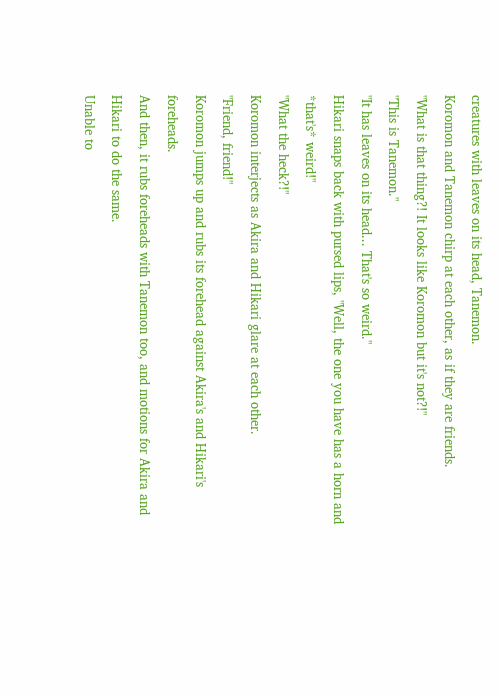creatures with leaves on its head, Tanemon.
Koromon and Tanemon chirp at each other, as if they are friends.
"What is that thing?! It looks like Koromon but it's not?!"
"This is Tanemon."
"It has leaves on its head... That's so weird."
Hikari snaps back with pursed lips, "Well, the one you have has a horn and *that's* weird!"
"What the heck?!"
Koromon interjects as Akira and Hikari glare at each other.
"Friend, friend!"
Koromon jumps up and rubs its forehead against Akira's and Hikari's foreheads.
And then, it rubs foreheads with Tanemon too, and motions for Akira and Hikari to do the same.
Unable to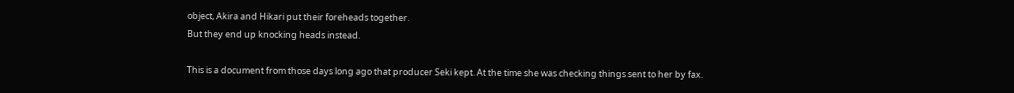object, Akira and Hikari put their foreheads together.
But they end up knocking heads instead.

This is a document from those days long ago that producer Seki kept. At the time she was checking things sent to her by fax.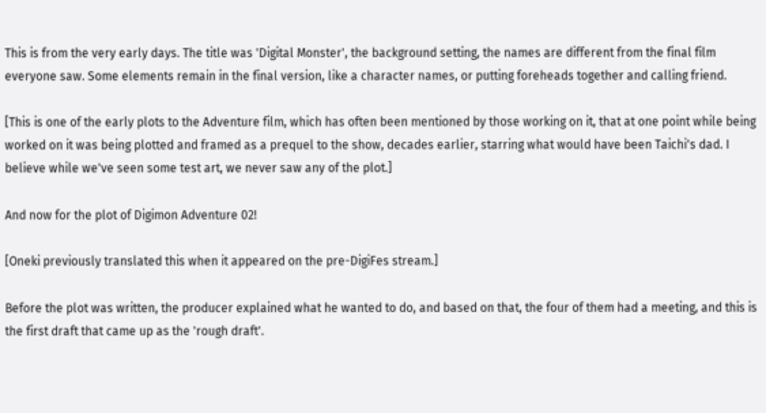This is from the very early days. The title was 'Digital Monster', the background setting, the names are different from the final film everyone saw. Some elements remain in the final version, like a character names, or putting foreheads together and calling friend.

[This is one of the early plots to the Adventure film, which has often been mentioned by those working on it, that at one point while being worked on it was being plotted and framed as a prequel to the show, decades earlier, starring what would have been Taichi's dad. I believe while we've seen some test art, we never saw any of the plot.]

And now for the plot of Digimon Adventure 02!

[Oneki previously translated this when it appeared on the pre-DigiFes stream.]

Before the plot was written, the producer explained what he wanted to do, and based on that, the four of them had a meeting, and this is the first draft that came up as the 'rough draft'.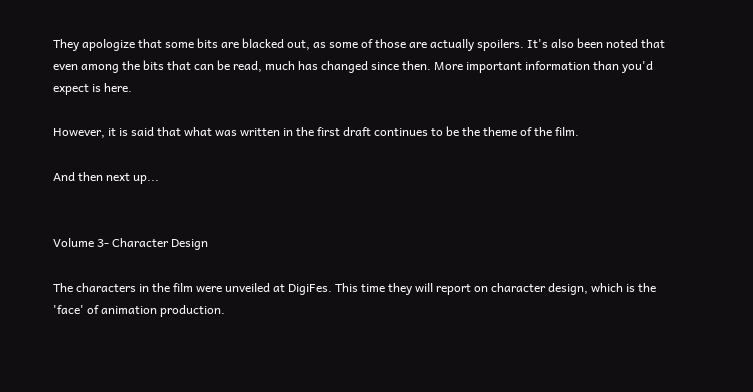They apologize that some bits are blacked out, as some of those are actually spoilers. It's also been noted that even among the bits that can be read, much has changed since then. More important information than you'd expect is here.

However, it is said that what was written in the first draft continues to be the theme of the film.

And then next up...


Volume 3- Character Design

The characters in the film were unveiled at DigiFes. This time they will report on character design, which is the 'face' of animation production.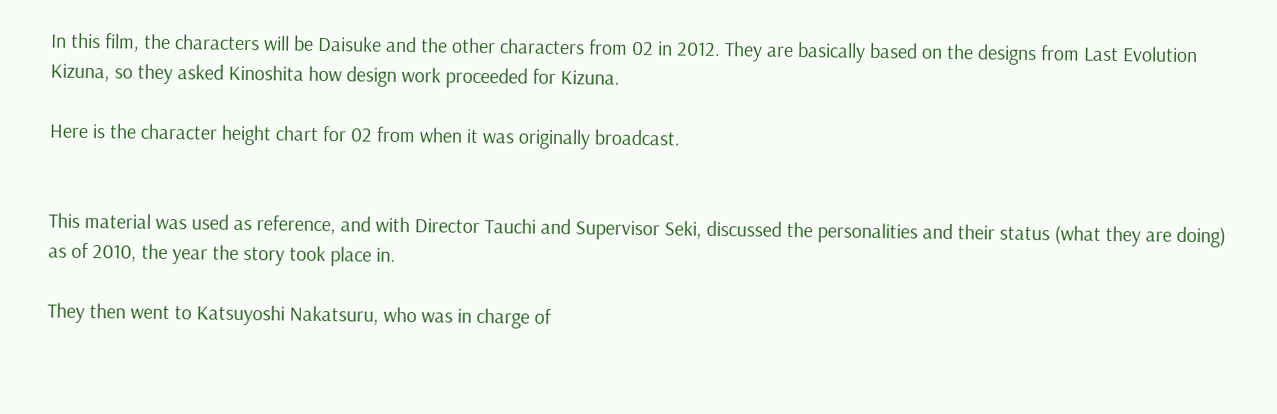In this film, the characters will be Daisuke and the other characters from 02 in 2012. They are basically based on the designs from Last Evolution Kizuna, so they asked Kinoshita how design work proceeded for Kizuna.

Here is the character height chart for 02 from when it was originally broadcast.


This material was used as reference, and with Director Tauchi and Supervisor Seki, discussed the personalities and their status (what they are doing) as of 2010, the year the story took place in.

They then went to Katsuyoshi Nakatsuru, who was in charge of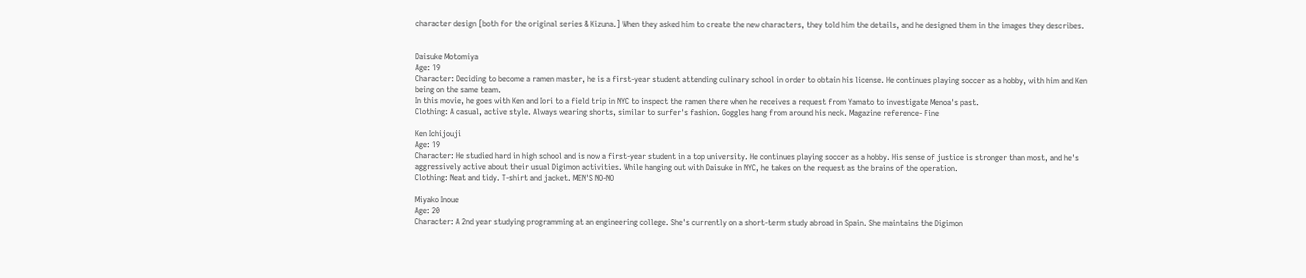character design [both for the original series & Kizuna.] When they asked him to create the new characters, they told him the details, and he designed them in the images they describes.


Daisuke Motomiya
Age: 19
Character: Deciding to become a ramen master, he is a first-year student attending culinary school in order to obtain his license. He continues playing soccer as a hobby, with him and Ken being on the same team.
In this movie, he goes with Ken and Iori to a field trip in NYC to inspect the ramen there when he receives a request from Yamato to investigate Menoa's past.
Clothing: A casual, active style. Always wearing shorts, similar to surfer's fashion. Goggles hang from around his neck. Magazine reference- Fine

Ken Ichijouji
Age: 19
Character: He studied hard in high school and is now a first-year student in a top university. He continues playing soccer as a hobby. His sense of justice is stronger than most, and he's aggressively active about their usual Digimon activities. While hanging out with Daisuke in NYC, he takes on the request as the brains of the operation.
Clothing: Neat and tidy. T-shirt and jacket. MEN'S NO-NO

Miyako Inoue
Age: 20
Character: A 2nd year studying programming at an engineering college. She's currently on a short-term study abroad in Spain. She maintains the Digimon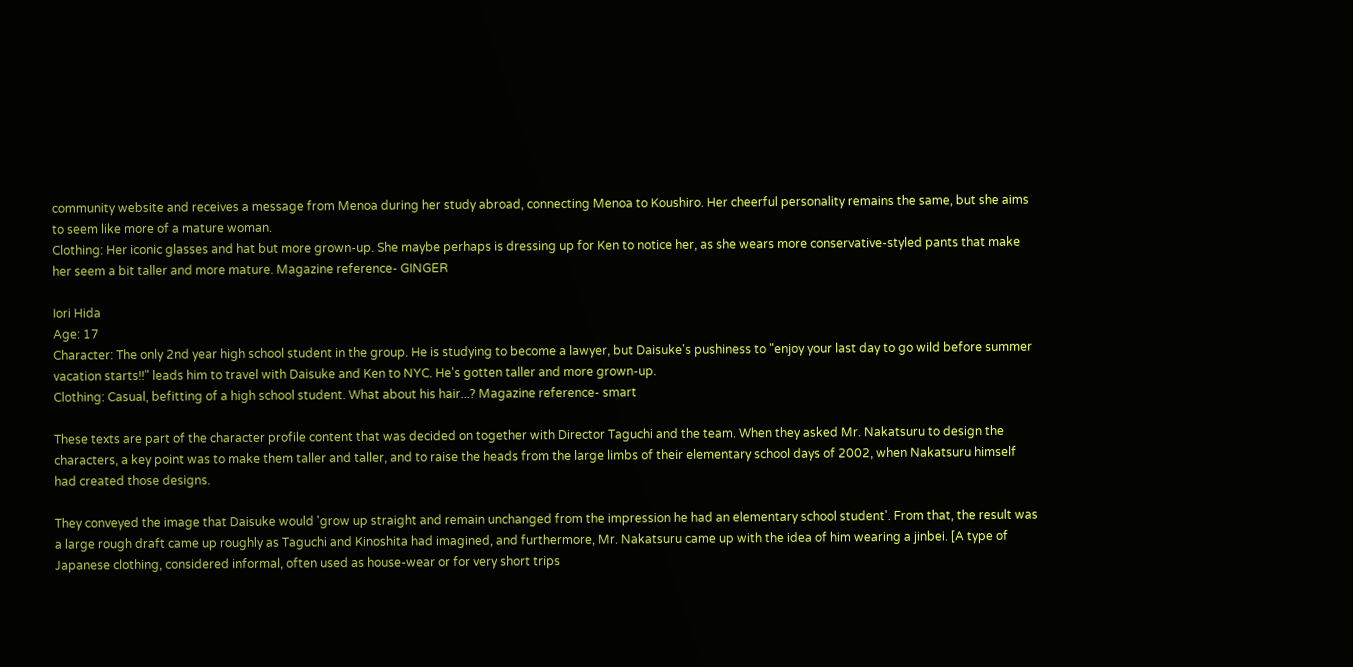community website and receives a message from Menoa during her study abroad, connecting Menoa to Koushiro. Her cheerful personality remains the same, but she aims to seem like more of a mature woman.
Clothing: Her iconic glasses and hat but more grown-up. She maybe perhaps is dressing up for Ken to notice her, as she wears more conservative-styled pants that make her seem a bit taller and more mature. Magazine reference- GINGER

Iori Hida
Age: 17
Character: The only 2nd year high school student in the group. He is studying to become a lawyer, but Daisuke's pushiness to "enjoy your last day to go wild before summer vacation starts!!" leads him to travel with Daisuke and Ken to NYC. He's gotten taller and more grown-up.
Clothing: Casual, befitting of a high school student. What about his hair...? Magazine reference- smart

These texts are part of the character profile content that was decided on together with Director Taguchi and the team. When they asked Mr. Nakatsuru to design the characters, a key point was to make them taller and taller, and to raise the heads from the large limbs of their elementary school days of 2002, when Nakatsuru himself had created those designs.

They conveyed the image that Daisuke would 'grow up straight and remain unchanged from the impression he had an elementary school student'. From that, the result was a large rough draft came up roughly as Taguchi and Kinoshita had imagined, and furthermore, Mr. Nakatsuru came up with the idea of him wearing a jinbei. [A type of Japanese clothing, considered informal, often used as house-wear or for very short trips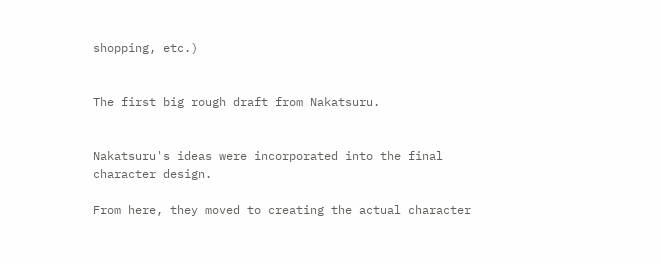shopping, etc.)


The first big rough draft from Nakatsuru.


Nakatsuru's ideas were incorporated into the final character design.

From here, they moved to creating the actual character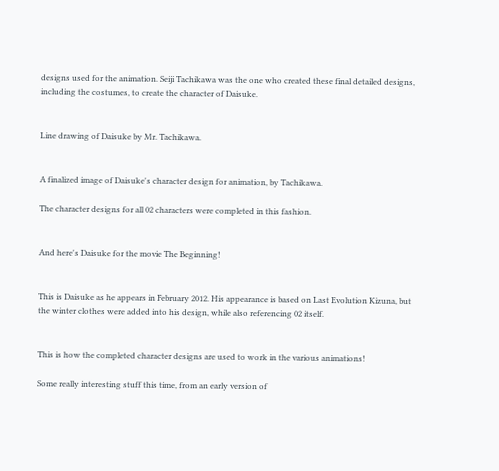designs used for the animation. Seiji Tachikawa was the one who created these final detailed designs, including the costumes, to create the character of Daisuke.


Line drawing of Daisuke by Mr. Tachikawa.


A finalized image of Daisuke's character design for animation, by Tachikawa.

The character designs for all 02 characters were completed in this fashion.


And here's Daisuke for the movie The Beginning!


This is Daisuke as he appears in February 2012. His appearance is based on Last Evolution Kizuna, but the winter clothes were added into his design, while also referencing 02 itself.


This is how the completed character designs are used to work in the various animations!

Some really interesting stuff this time, from an early version of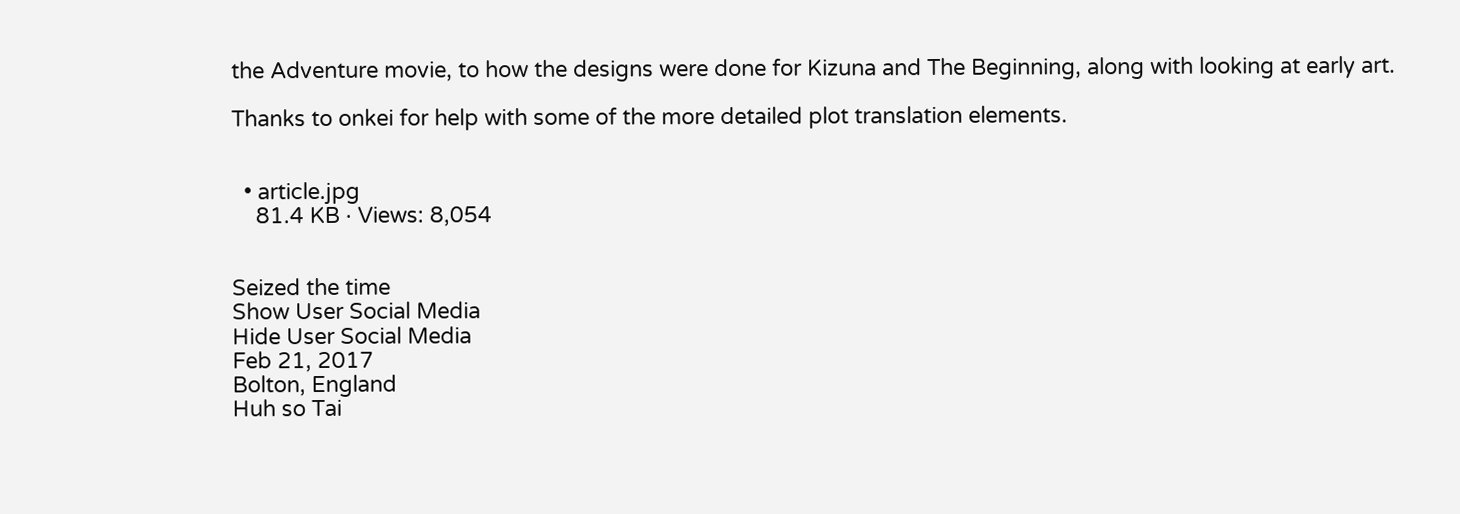the Adventure movie, to how the designs were done for Kizuna and The Beginning, along with looking at early art.

Thanks to onkei for help with some of the more detailed plot translation elements.


  • article.jpg
    81.4 KB · Views: 8,054


Seized the time
Show User Social Media
Hide User Social Media
Feb 21, 2017
Bolton, England
Huh so Tai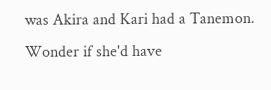was Akira and Kari had a Tanemon. Wonder if she'd have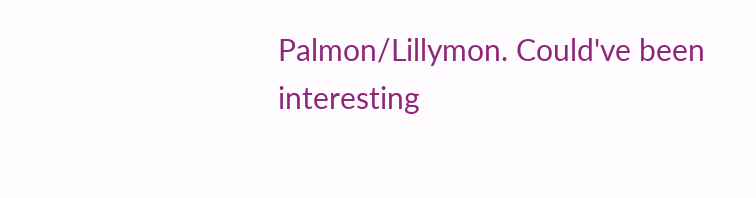Palmon/Lillymon. Could've been interesting